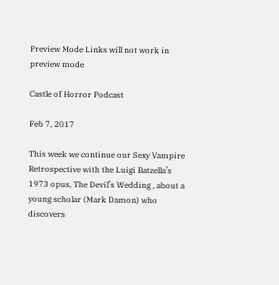Preview Mode Links will not work in preview mode

Castle of Horror Podcast

Feb 7, 2017

This week we continue our Sexy Vampire Retrospective with the Luigi Batzella’s 1973 opus, The Devil’s Wedding , about a young scholar (Mark Damon) who discovers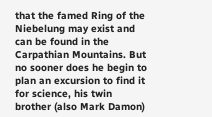that the famed Ring of the Niebelung may exist and can be found in the Carpathian Mountains. But no sooner does he begin to plan an excursion to find it for science, his twin brother (also Mark Damon)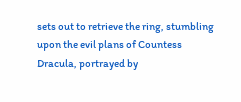sets out to retrieve the ring, stumbling upon the evil plans of Countess Dracula, portrayed by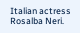Italian actress Rosalba Neri.